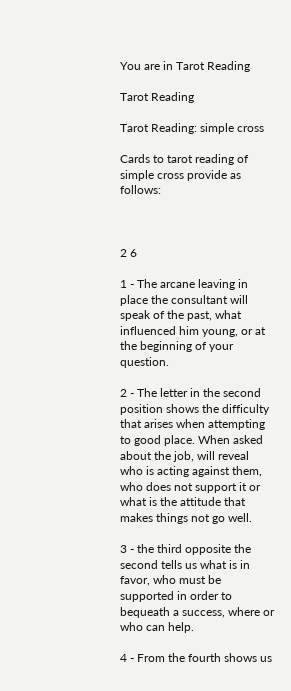You are in Tarot Reading

Tarot Reading

Tarot Reading: simple cross

Cards to tarot reading of simple cross provide as follows:



2 6

1 - The arcane leaving in place the consultant will speak of the past, what influenced him young, or at the beginning of your question.

2 - The letter in the second position shows the difficulty that arises when attempting to good place. When asked about the job, will reveal who is acting against them, who does not support it or what is the attitude that makes things not go well.

3 - the third opposite the second tells us what is in favor, who must be supported in order to bequeath a success, where or who can help.

4 - From the fourth shows us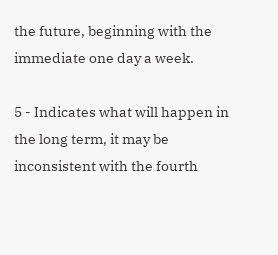the future, beginning with the immediate one day a week.

5 - Indicates what will happen in the long term, it may be inconsistent with the fourth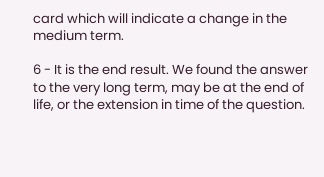card which will indicate a change in the medium term.

6 - It is the end result. We found the answer to the very long term, may be at the end of life, or the extension in time of the question.